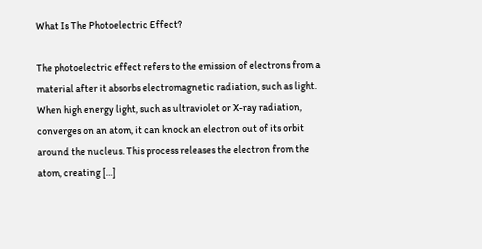What Is The Photoelectric Effect?

The photoelectric effect refers to the emission of electrons from a material after it absorbs electromagnetic radiation, such as light. When high energy light, such as ultraviolet or X-ray radiation, converges on an atom, it can knock an electron out of its orbit around the nucleus. This process releases the electron from the atom, creating […]